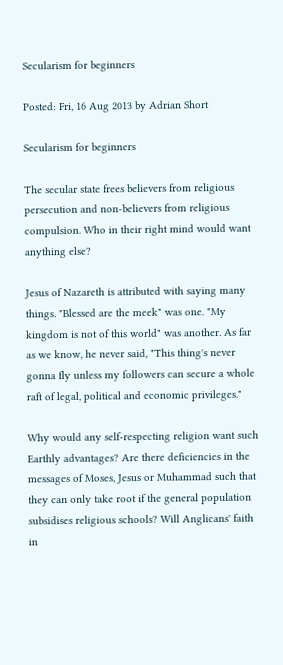Secularism for beginners

Posted: Fri, 16 Aug 2013 by Adrian Short

Secularism for beginners

The secular state frees believers from religious persecution and non-believers from religious compulsion. Who in their right mind would want anything else?

Jesus of Nazareth is attributed with saying many things. "Blessed are the meek" was one. "My kingdom is not of this world" was another. As far as we know, he never said, "This thing's never gonna fly unless my followers can secure a whole raft of legal, political and economic privileges."

Why would any self-respecting religion want such Earthly advantages? Are there deficiencies in the messages of Moses, Jesus or Muhammad such that they can only take root if the general population subsidises religious schools? Will Anglicans' faith in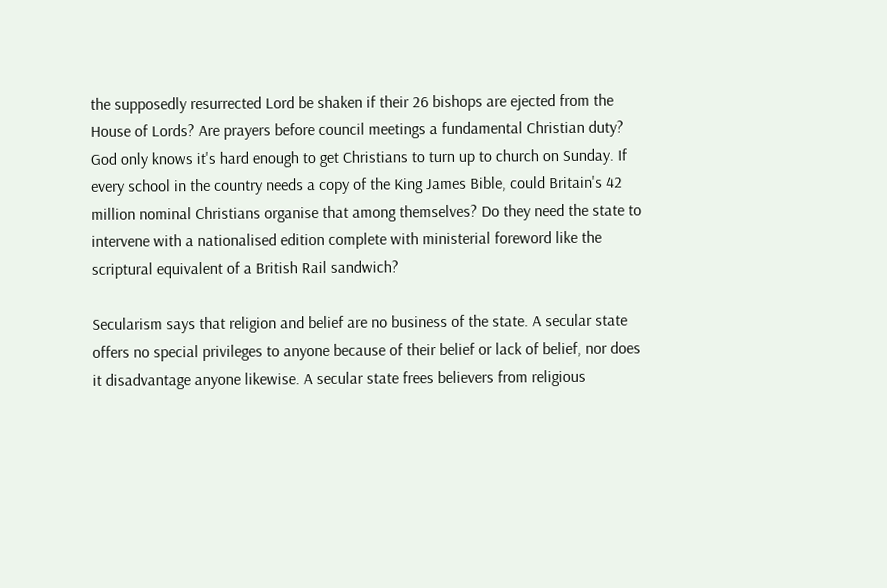the supposedly resurrected Lord be shaken if their 26 bishops are ejected from the House of Lords? Are prayers before council meetings a fundamental Christian duty? God only knows it's hard enough to get Christians to turn up to church on Sunday. If every school in the country needs a copy of the King James Bible, could Britain's 42 million nominal Christians organise that among themselves? Do they need the state to intervene with a nationalised edition complete with ministerial foreword like the scriptural equivalent of a British Rail sandwich?

Secularism says that religion and belief are no business of the state. A secular state offers no special privileges to anyone because of their belief or lack of belief, nor does it disadvantage anyone likewise. A secular state frees believers from religious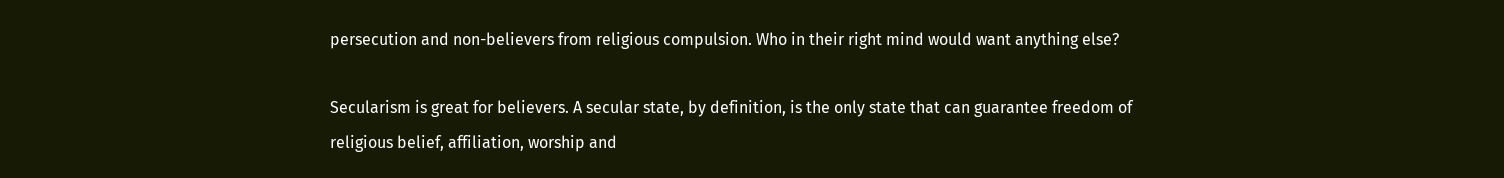persecution and non-believers from religious compulsion. Who in their right mind would want anything else?

Secularism is great for believers. A secular state, by definition, is the only state that can guarantee freedom of religious belief, affiliation, worship and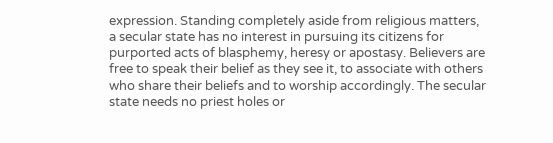expression. Standing completely aside from religious matters, a secular state has no interest in pursuing its citizens for purported acts of blasphemy, heresy or apostasy. Believers are free to speak their belief as they see it, to associate with others who share their beliefs and to worship accordingly. The secular state needs no priest holes or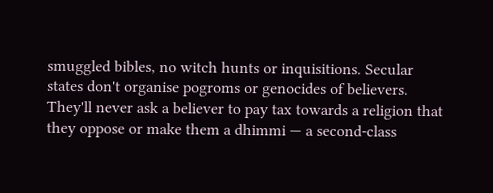smuggled bibles, no witch hunts or inquisitions. Secular states don't organise pogroms or genocides of believers. They'll never ask a believer to pay tax towards a religion that they oppose or make them a dhimmi — a second-class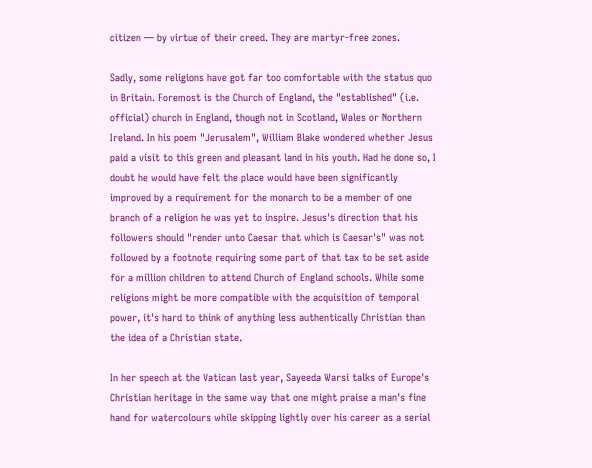citizen — by virtue of their creed. They are martyr-free zones.

Sadly, some religions have got far too comfortable with the status quo in Britain. Foremost is the Church of England, the "established" (i.e. official) church in England, though not in Scotland, Wales or Northern Ireland. In his poem "Jerusalem", William Blake wondered whether Jesus paid a visit to this green and pleasant land in his youth. Had he done so, I doubt he would have felt the place would have been significantly improved by a requirement for the monarch to be a member of one branch of a religion he was yet to inspire. Jesus's direction that his followers should "render unto Caesar that which is Caesar's" was not followed by a footnote requiring some part of that tax to be set aside for a million children to attend Church of England schools. While some religions might be more compatible with the acquisition of temporal power, it's hard to think of anything less authentically Christian than the idea of a Christian state.

In her speech at the Vatican last year, Sayeeda Warsi talks of Europe's Christian heritage in the same way that one might praise a man's fine hand for watercolours while skipping lightly over his career as a serial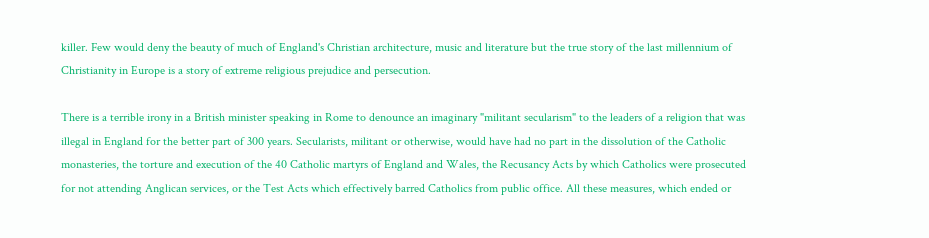killer. Few would deny the beauty of much of England's Christian architecture, music and literature but the true story of the last millennium of Christianity in Europe is a story of extreme religious prejudice and persecution.

There is a terrible irony in a British minister speaking in Rome to denounce an imaginary "militant secularism" to the leaders of a religion that was illegal in England for the better part of 300 years. Secularists, militant or otherwise, would have had no part in the dissolution of the Catholic monasteries, the torture and execution of the 40 Catholic martyrs of England and Wales, the Recusancy Acts by which Catholics were prosecuted for not attending Anglican services, or the Test Acts which effectively barred Catholics from public office. All these measures, which ended or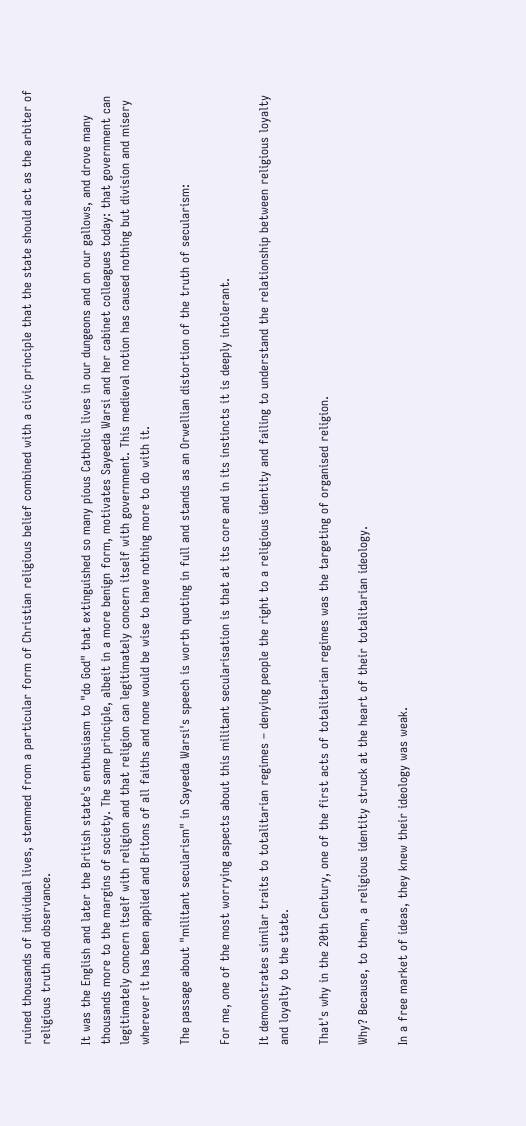ruined thousands of individual lives, stemmed from a particular form of Christian religious belief combined with a civic principle that the state should act as the arbiter of religious truth and observance.

It was the English and later the British state's enthusiasm to "do God" that extinguished so many pious Catholic lives in our dungeons and on our gallows, and drove many thousands more to the margins of society. The same principle, albeit in a more benign form, motivates Sayeeda Warsi and her cabinet colleagues today: that government can legitimately concern itself with religion and that religion can legitimately concern itself with government. This medieval notion has caused nothing but division and misery wherever it has been applied and Britons of all faiths and none would be wise to have nothing more to do with it.

The passage about "militant secularism" in Sayeeda Warsi's speech is worth quoting in full and stands as an Orwellian distortion of the truth of secularism:

For me, one of the most worrying aspects about this militant secularisation is that at its core and in its instincts it is deeply intolerant.

It demonstrates similar traits to totalitarian regimes – denying people the right to a religious identity and failing to understand the relationship between religious loyalty and loyalty to the state.

That's why in the 20th Century, one of the first acts of totalitarian regimes was the targeting of organised religion.

Why? Because, to them, a religious identity struck at the heart of their totalitarian ideology.

In a free market of ideas, they knew their ideology was weak.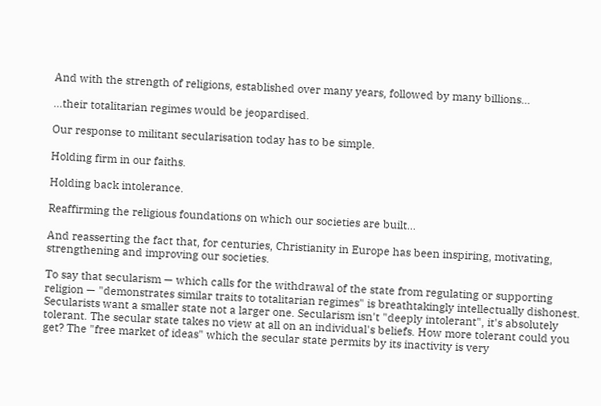And with the strength of religions, established over many years, followed by many billions…

…their totalitarian regimes would be jeopardised.

Our response to militant secularisation today has to be simple.

Holding firm in our faiths.

Holding back intolerance.

Reaffirming the religious foundations on which our societies are built…

And reasserting the fact that, for centuries, Christianity in Europe has been inspiring, motivating, strengthening and improving our societies.

To say that secularism — which calls for the withdrawal of the state from regulating or supporting religion — "demonstrates similar traits to totalitarian regimes" is breathtakingly intellectually dishonest. Secularists want a smaller state not a larger one. Secularism isn't "deeply intolerant", it's absolutely tolerant. The secular state takes no view at all on an individual's beliefs. How more tolerant could you get? The "free market of ideas" which the secular state permits by its inactivity is very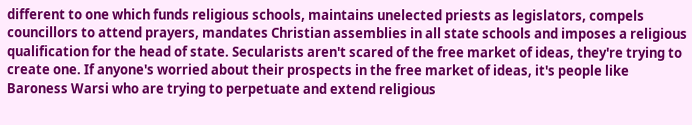different to one which funds religious schools, maintains unelected priests as legislators, compels councillors to attend prayers, mandates Christian assemblies in all state schools and imposes a religious qualification for the head of state. Secularists aren't scared of the free market of ideas, they're trying to create one. If anyone's worried about their prospects in the free market of ideas, it's people like Baroness Warsi who are trying to perpetuate and extend religious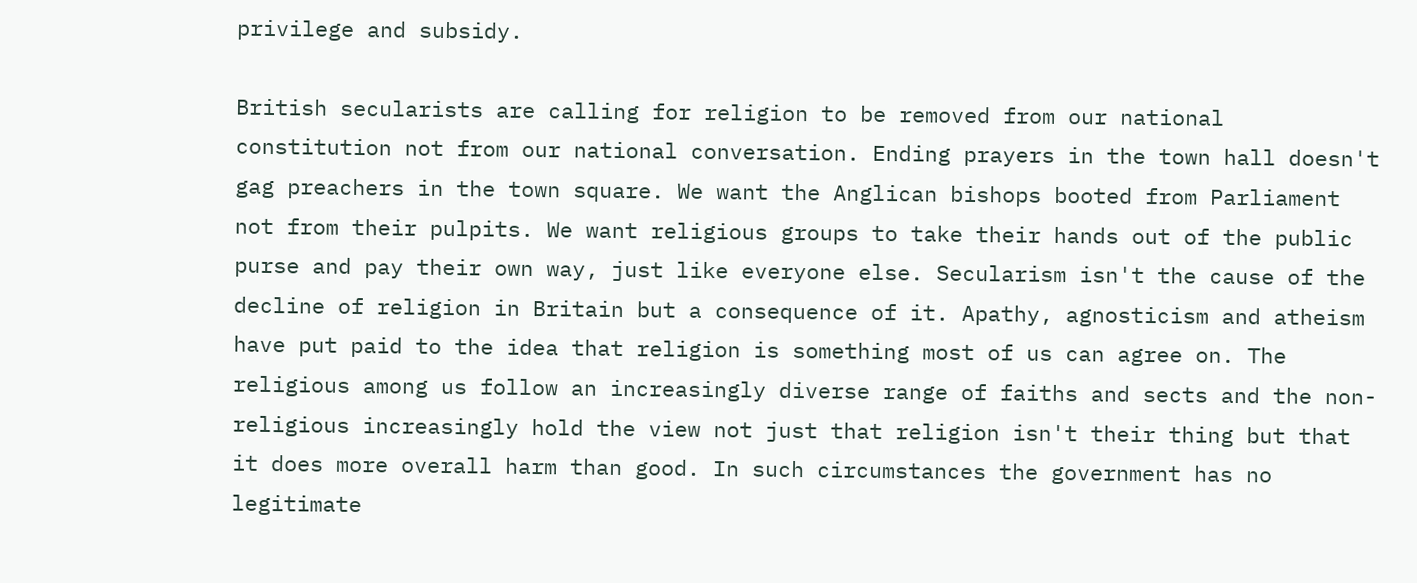privilege and subsidy.

British secularists are calling for religion to be removed from our national constitution not from our national conversation. Ending prayers in the town hall doesn't gag preachers in the town square. We want the Anglican bishops booted from Parliament not from their pulpits. We want religious groups to take their hands out of the public purse and pay their own way, just like everyone else. Secularism isn't the cause of the decline of religion in Britain but a consequence of it. Apathy, agnosticism and atheism have put paid to the idea that religion is something most of us can agree on. The religious among us follow an increasingly diverse range of faiths and sects and the non-religious increasingly hold the view not just that religion isn't their thing but that it does more overall harm than good. In such circumstances the government has no legitimate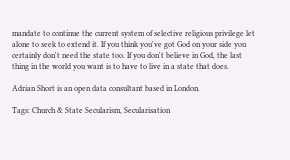mandate to continue the current system of selective religious privilege let alone to seek to extend it. If you think you've got God on your side you certainly don't need the state too. If you don't believe in God, the last thing in the world you want is to have to live in a state that does.

Adrian Short is an open data consultant based in London.

Tags: Church & State Secularism, Secularisation